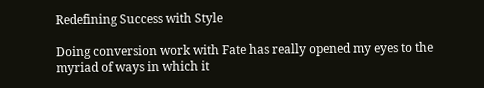Redefining Success with Style

Doing conversion work with Fate has really opened my eyes to the myriad of ways in which it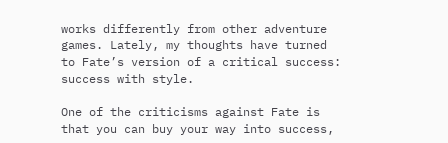works differently from other adventure games. Lately, my thoughts have turned to Fate’s version of a critical success: success with style.

One of the criticisms against Fate is that you can buy your way into success,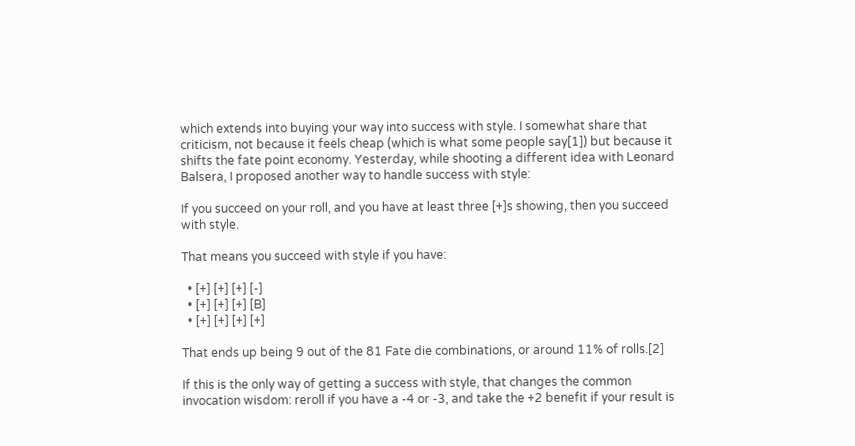which extends into buying your way into success with style. I somewhat share that criticism, not because it feels cheap (which is what some people say[1]) but because it shifts the fate point economy. Yesterday, while shooting a different idea with Leonard Balsera, I proposed another way to handle success with style:

If you succeed on your roll, and you have at least three [+]s showing, then you succeed with style.

That means you succeed with style if you have:

  • [+] [+] [+] [-]
  • [+] [+] [+] [B]
  • [+] [+] [+] [+]

That ends up being 9 out of the 81 Fate die combinations, or around 11% of rolls.[2]

If this is the only way of getting a success with style, that changes the common invocation wisdom: reroll if you have a -4 or -3, and take the +2 benefit if your result is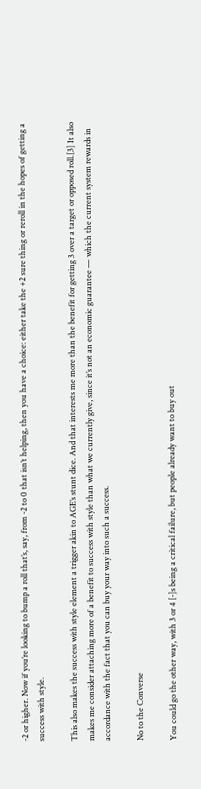-2 or higher. Now if you’re looking to bump a roll that’s, say, from -2 to 0 that isn’t helping, then you have a choice: either take the +2 sure thing or reroll in the hopes of getting a success with style.

This also makes the success with style element a trigger akin to AGE’s stunt dice. And that interests me more than the benefit for getting 3 over a target or opposed roll.[3] It also makes me consider attaching more of a benefit to success with style than what we currently give, since it’s not an economic guarantee — which the current system rewards in accordance with the fact that you can buy your way into such a success.

No to the Converse

You could go the other way, with 3 or 4 [-]s being a critical failure, but people already want to buy out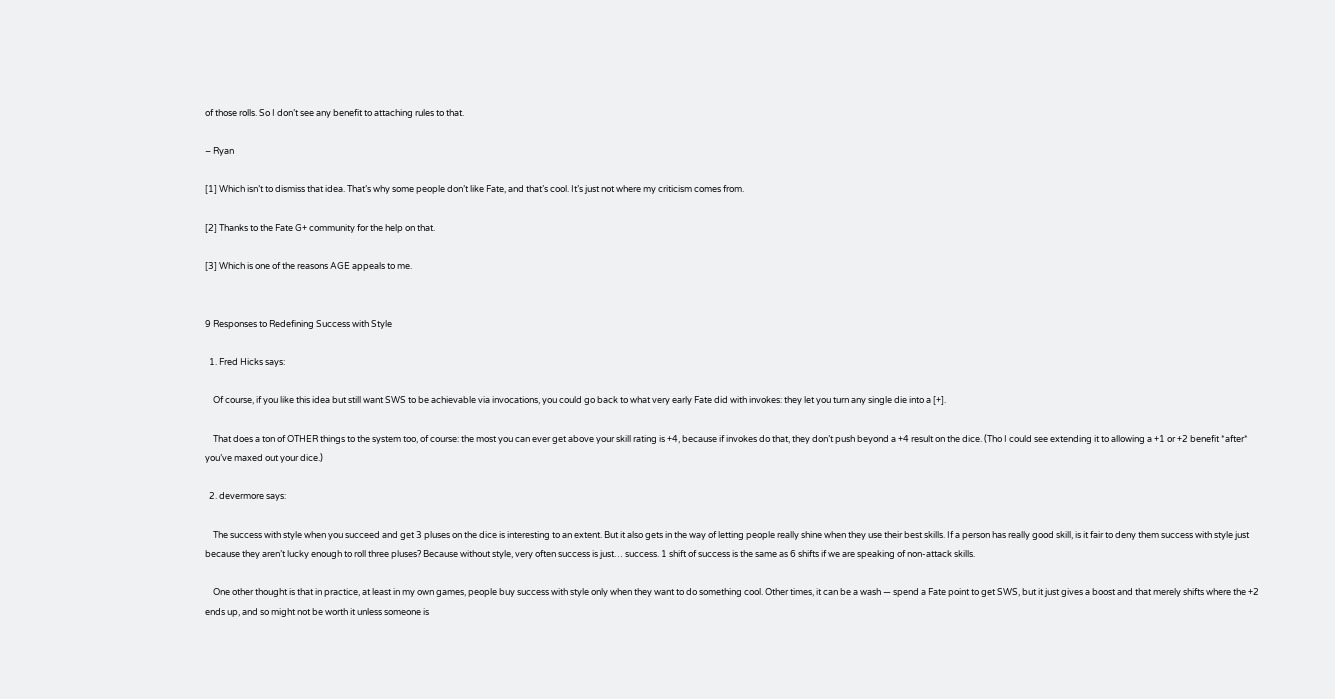of those rolls. So I don’t see any benefit to attaching rules to that.

– Ryan

[1] Which isn’t to dismiss that idea. That’s why some people don’t like Fate, and that’s cool. It’s just not where my criticism comes from.

[2] Thanks to the Fate G+ community for the help on that.

[3] Which is one of the reasons AGE appeals to me.


9 Responses to Redefining Success with Style

  1. Fred Hicks says:

    Of course, if you like this idea but still want SWS to be achievable via invocations, you could go back to what very early Fate did with invokes: they let you turn any single die into a [+].

    That does a ton of OTHER things to the system too, of course: the most you can ever get above your skill rating is +4, because if invokes do that, they don’t push beyond a +4 result on the dice. (Tho I could see extending it to allowing a +1 or +2 benefit *after* you’ve maxed out your dice.)

  2. devermore says:

    The success with style when you succeed and get 3 pluses on the dice is interesting to an extent. But it also gets in the way of letting people really shine when they use their best skills. If a person has really good skill, is it fair to deny them success with style just because they aren’t lucky enough to roll three pluses? Because without style, very often success is just… success. 1 shift of success is the same as 6 shifts if we are speaking of non-attack skills.

    One other thought is that in practice, at least in my own games, people buy success with style only when they want to do something cool. Other times, it can be a wash — spend a Fate point to get SWS, but it just gives a boost and that merely shifts where the +2 ends up, and so might not be worth it unless someone is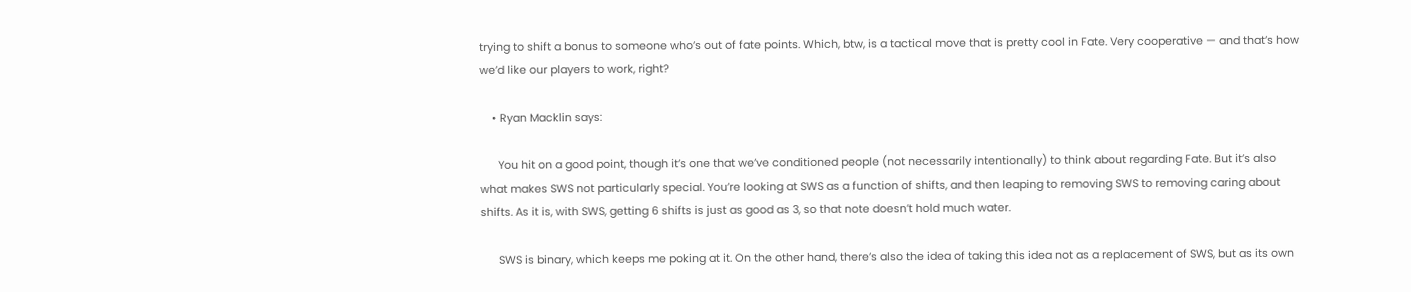trying to shift a bonus to someone who’s out of fate points. Which, btw, is a tactical move that is pretty cool in Fate. Very cooperative — and that’s how we’d like our players to work, right?

    • Ryan Macklin says:

      You hit on a good point, though it’s one that we’ve conditioned people (not necessarily intentionally) to think about regarding Fate. But it’s also what makes SWS not particularly special. You’re looking at SWS as a function of shifts, and then leaping to removing SWS to removing caring about shifts. As it is, with SWS, getting 6 shifts is just as good as 3, so that note doesn’t hold much water.

      SWS is binary, which keeps me poking at it. On the other hand, there’s also the idea of taking this idea not as a replacement of SWS, but as its own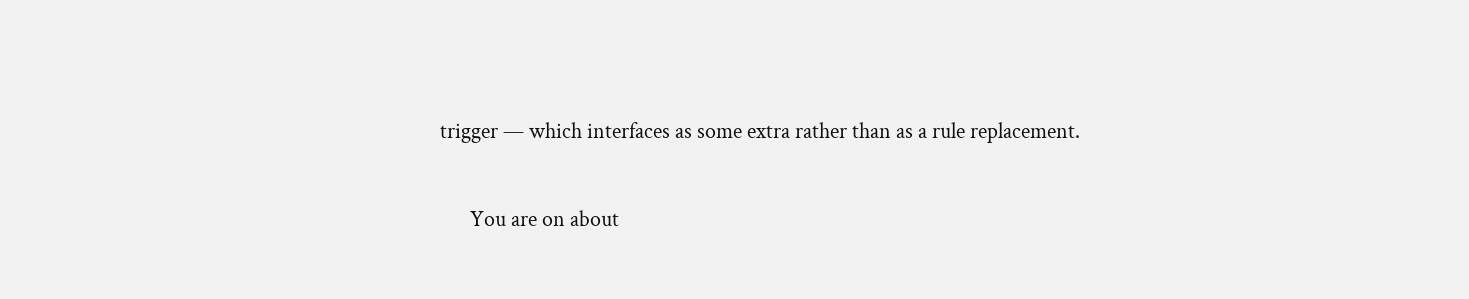trigger — which interfaces as some extra rather than as a rule replacement.

      You are on about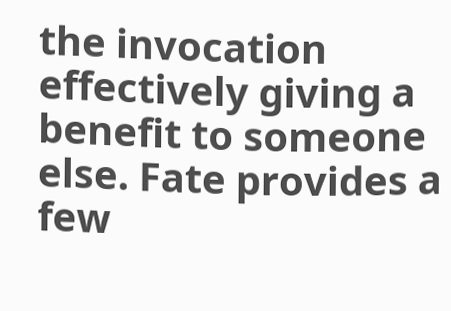the invocation effectively giving a benefit to someone else. Fate provides a few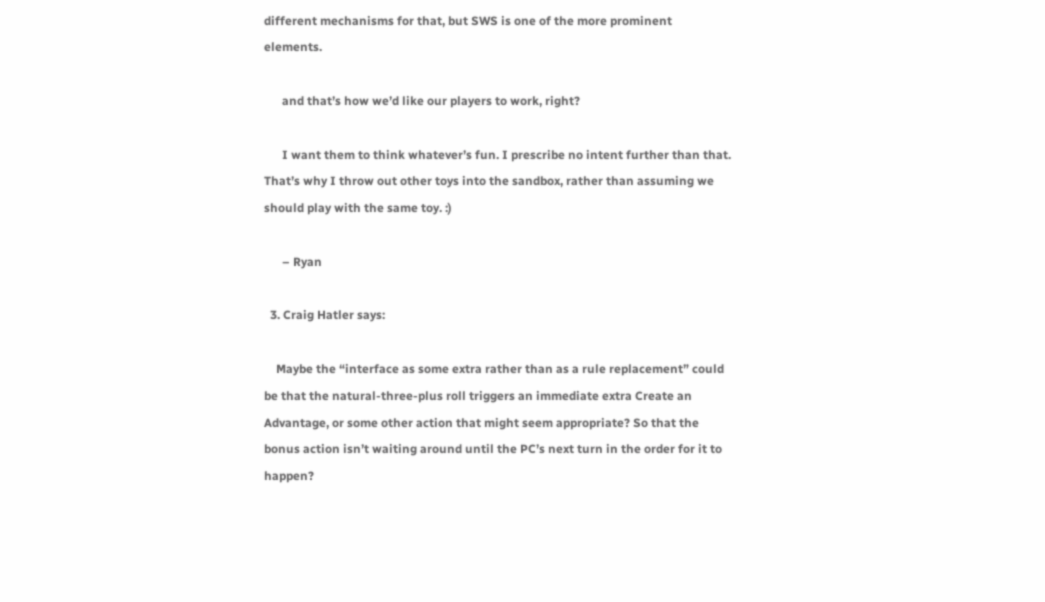different mechanisms for that, but SWS is one of the more prominent elements.

      and that’s how we’d like our players to work, right?

      I want them to think whatever’s fun. I prescribe no intent further than that. That’s why I throw out other toys into the sandbox, rather than assuming we should play with the same toy. :)

      – Ryan

  3. Craig Hatler says:

    Maybe the “interface as some extra rather than as a rule replacement” could be that the natural-three-plus roll triggers an immediate extra Create an Advantage, or some other action that might seem appropriate? So that the bonus action isn’t waiting around until the PC’s next turn in the order for it to happen?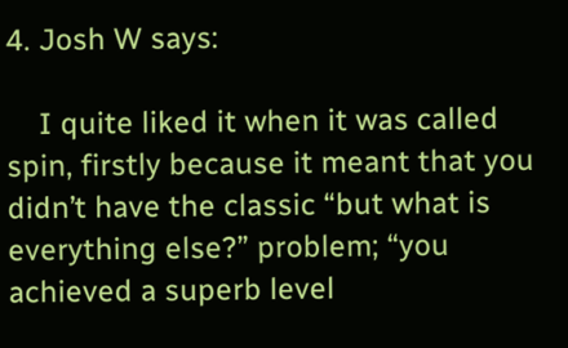4. Josh W says:

    I quite liked it when it was called spin, firstly because it meant that you didn’t have the classic “but what is everything else?” problem; “you achieved a superb level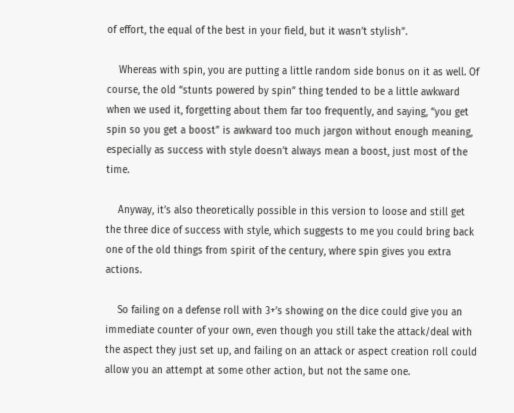of effort, the equal of the best in your field, but it wasn’t stylish”.

    Whereas with spin, you are putting a little random side bonus on it as well. Of course, the old “stunts powered by spin” thing tended to be a little awkward when we used it, forgetting about them far too frequently, and saying, “you get spin so you get a boost” is awkward too much jargon without enough meaning, especially as success with style doesn’t always mean a boost, just most of the time.

    Anyway, it’s also theoretically possible in this version to loose and still get the three dice of success with style, which suggests to me you could bring back one of the old things from spirit of the century, where spin gives you extra actions.

    So failing on a defense roll with 3+’s showing on the dice could give you an immediate counter of your own, even though you still take the attack/deal with the aspect they just set up, and failing on an attack or aspect creation roll could allow you an attempt at some other action, but not the same one.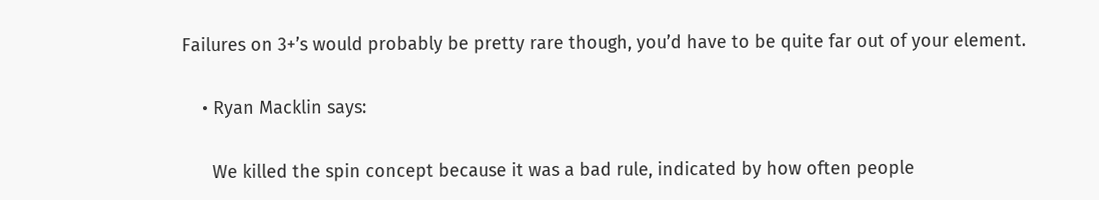Failures on 3+’s would probably be pretty rare though, you’d have to be quite far out of your element.

    • Ryan Macklin says:

      We killed the spin concept because it was a bad rule, indicated by how often people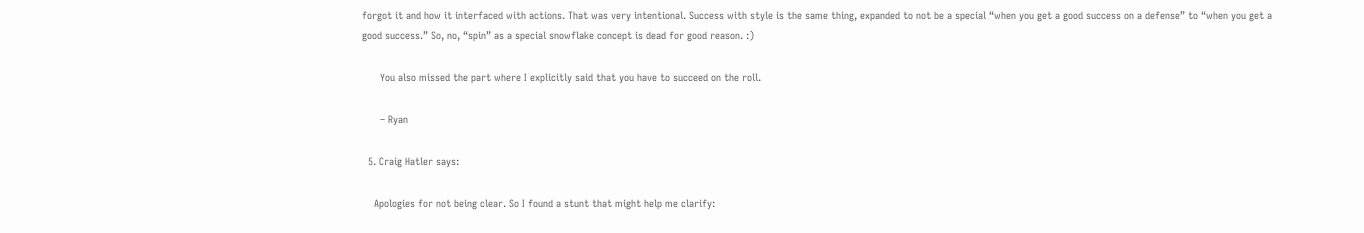forgot it and how it interfaced with actions. That was very intentional. Success with style is the same thing, expanded to not be a special “when you get a good success on a defense” to “when you get a good success.” So, no, “spin” as a special snowflake concept is dead for good reason. :)

      You also missed the part where I explicitly said that you have to succeed on the roll.

      – Ryan

  5. Craig Hatler says:

    Apologies for not being clear. So I found a stunt that might help me clarify: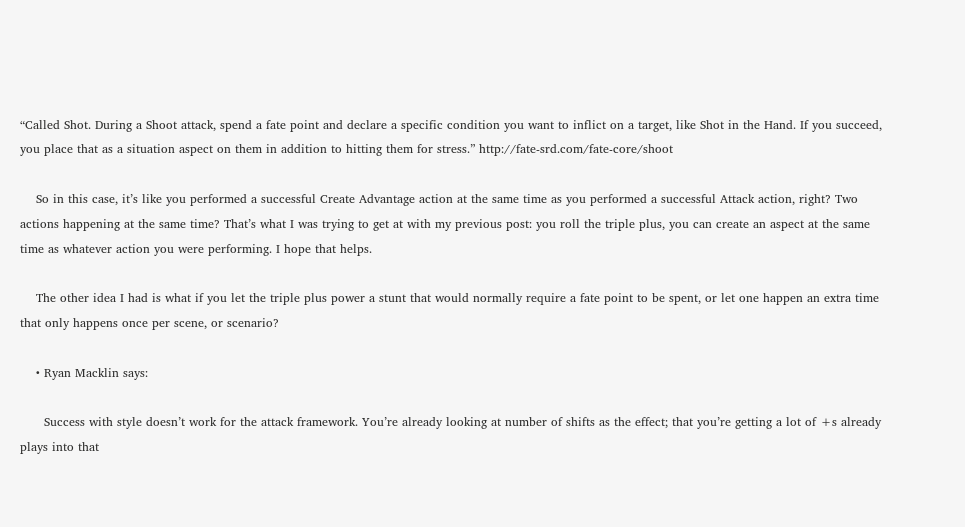“Called Shot. During a Shoot attack, spend a fate point and declare a specific condition you want to inflict on a target, like Shot in the Hand. If you succeed, you place that as a situation aspect on them in addition to hitting them for stress.” http://fate-srd.com/fate-core/shoot

    So in this case, it’s like you performed a successful Create Advantage action at the same time as you performed a successful Attack action, right? Two actions happening at the same time? That’s what I was trying to get at with my previous post: you roll the triple plus, you can create an aspect at the same time as whatever action you were performing. I hope that helps.

    The other idea I had is what if you let the triple plus power a stunt that would normally require a fate point to be spent, or let one happen an extra time that only happens once per scene, or scenario?

    • Ryan Macklin says:

      Success with style doesn’t work for the attack framework. You’re already looking at number of shifts as the effect; that you’re getting a lot of +s already plays into that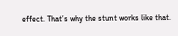effect. That’s why the stunt works like that.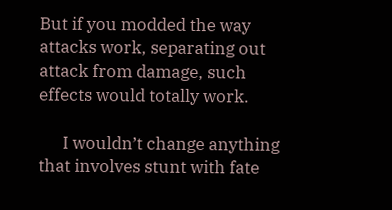But if you modded the way attacks work, separating out attack from damage, such effects would totally work.

      I wouldn’t change anything that involves stunt with fate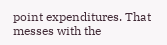point expenditures. That messes with the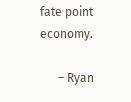fate point economy.

      – Ryan